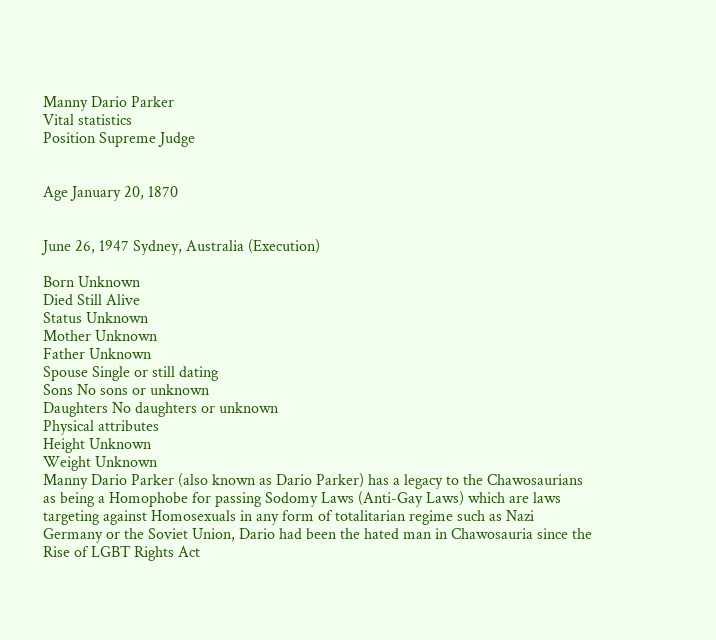Manny Dario Parker
Vital statistics
Position Supreme Judge


Age January 20, 1870


June 26, 1947 Sydney, Australia (Execution)

Born Unknown
Died Still Alive
Status Unknown
Mother Unknown
Father Unknown
Spouse Single or still dating
Sons No sons or unknown
Daughters No daughters or unknown
Physical attributes
Height Unknown
Weight Unknown
Manny Dario Parker (also known as Dario Parker) has a legacy to the Chawosaurians as being a Homophobe for passing Sodomy Laws (Anti-Gay Laws) which are laws targeting against Homosexuals in any form of totalitarian regime such as Nazi Germany or the Soviet Union, Dario had been the hated man in Chawosauria since the Rise of LGBT Rights Act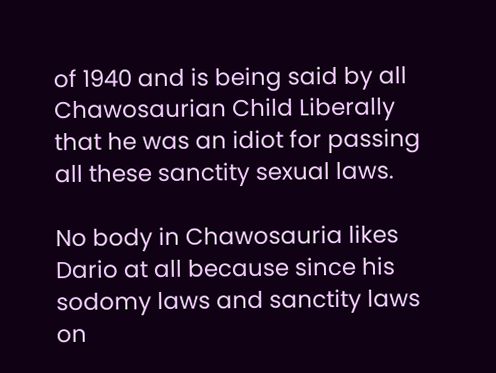of 1940 and is being said by all Chawosaurian Child Liberally that he was an idiot for passing all these sanctity sexual laws.

No body in Chawosauria likes Dario at all because since his sodomy laws and sanctity laws on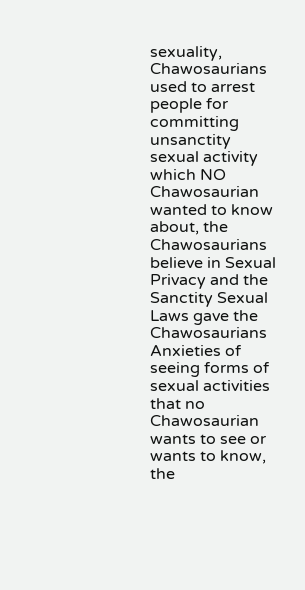sexuality, Chawosaurians used to arrest people for committing unsanctity sexual activity which NO Chawosaurian wanted to know about, the Chawosaurians believe in Sexual Privacy and the Sanctity Sexual Laws gave the Chawosaurians Anxieties of seeing forms of sexual activities that no Chawosaurian wants to see or wants to know, the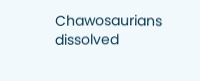Chawosaurians dissolved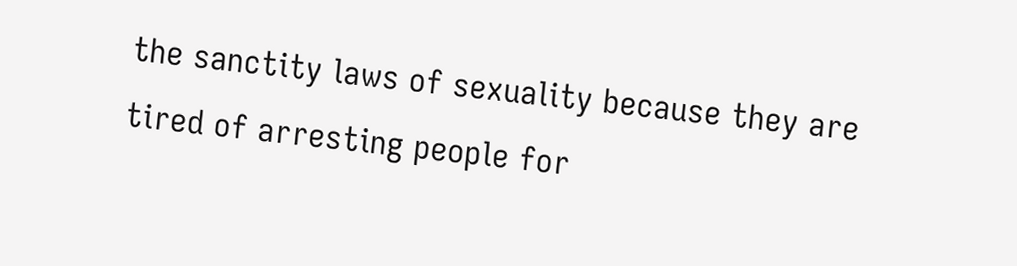the sanctity laws of sexuality because they are tired of arresting people for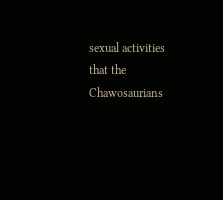sexual activities that the Chawosaurians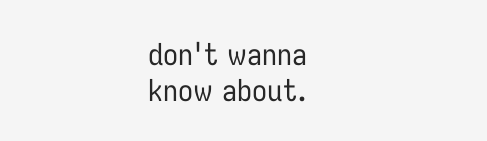don't wanna know about.